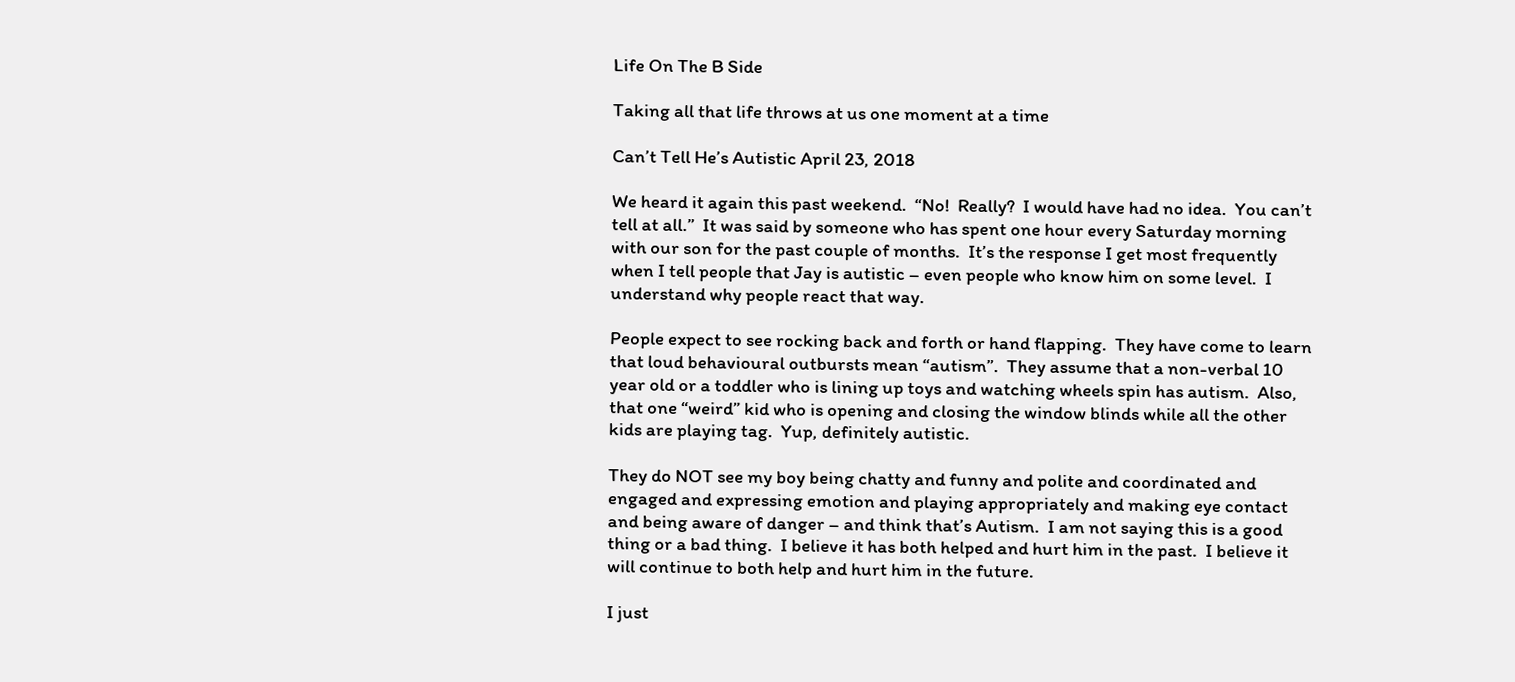Life On The B Side

Taking all that life throws at us one moment at a time

Can’t Tell He’s Autistic April 23, 2018

We heard it again this past weekend.  “No!  Really?  I would have had no idea.  You can’t tell at all.”  It was said by someone who has spent one hour every Saturday morning with our son for the past couple of months.  It’s the response I get most frequently when I tell people that Jay is autistic – even people who know him on some level.  I understand why people react that way.

People expect to see rocking back and forth or hand flapping.  They have come to learn that loud behavioural outbursts mean “autism”.  They assume that a non-verbal 10 year old or a toddler who is lining up toys and watching wheels spin has autism.  Also, that one “weird” kid who is opening and closing the window blinds while all the other kids are playing tag.  Yup, definitely autistic.

They do NOT see my boy being chatty and funny and polite and coordinated and engaged and expressing emotion and playing appropriately and making eye contact and being aware of danger – and think that’s Autism.  I am not saying this is a good thing or a bad thing.  I believe it has both helped and hurt him in the past.  I believe it will continue to both help and hurt him in the future.

I just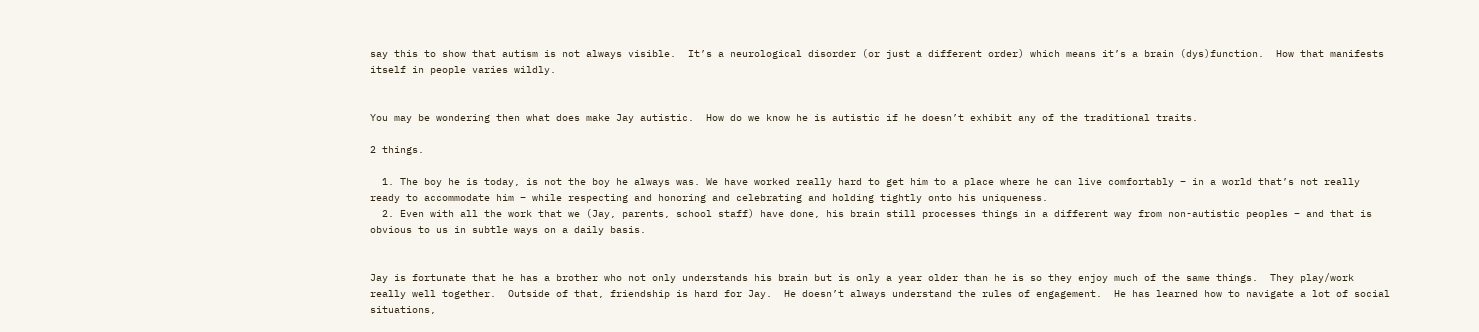say this to show that autism is not always visible.  It’s a neurological disorder (or just a different order) which means it’s a brain (dys)function.  How that manifests itself in people varies wildly.


You may be wondering then what does make Jay autistic.  How do we know he is autistic if he doesn’t exhibit any of the traditional traits.

2 things.

  1. The boy he is today, is not the boy he always was. We have worked really hard to get him to a place where he can live comfortably – in a world that’s not really ready to accommodate him – while respecting and honoring and celebrating and holding tightly onto his uniqueness.
  2. Even with all the work that we (Jay, parents, school staff) have done, his brain still processes things in a different way from non-autistic peoples – and that is obvious to us in subtle ways on a daily basis.


Jay is fortunate that he has a brother who not only understands his brain but is only a year older than he is so they enjoy much of the same things.  They play/work really well together.  Outside of that, friendship is hard for Jay.  He doesn’t always understand the rules of engagement.  He has learned how to navigate a lot of social situations,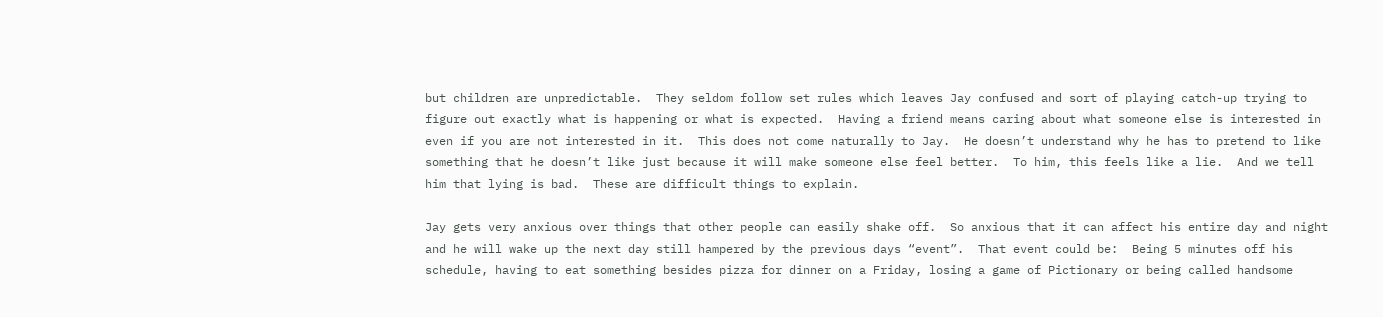but children are unpredictable.  They seldom follow set rules which leaves Jay confused and sort of playing catch-up trying to figure out exactly what is happening or what is expected.  Having a friend means caring about what someone else is interested in even if you are not interested in it.  This does not come naturally to Jay.  He doesn’t understand why he has to pretend to like something that he doesn’t like just because it will make someone else feel better.  To him, this feels like a lie.  And we tell him that lying is bad.  These are difficult things to explain.

Jay gets very anxious over things that other people can easily shake off.  So anxious that it can affect his entire day and night and he will wake up the next day still hampered by the previous days “event”.  That event could be:  Being 5 minutes off his schedule, having to eat something besides pizza for dinner on a Friday, losing a game of Pictionary or being called handsome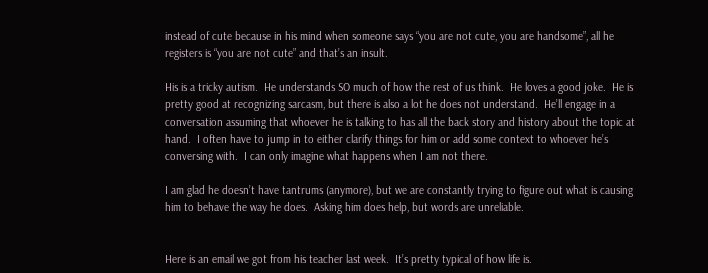instead of cute because in his mind when someone says “you are not cute, you are handsome”, all he registers is “you are not cute” and that’s an insult.

His is a tricky autism.  He understands SO much of how the rest of us think.  He loves a good joke.  He is pretty good at recognizing sarcasm, but there is also a lot he does not understand.  He’ll engage in a conversation assuming that whoever he is talking to has all the back story and history about the topic at hand.  I often have to jump in to either clarify things for him or add some context to whoever he’s conversing with.  I can only imagine what happens when I am not there.

I am glad he doesn’t have tantrums (anymore), but we are constantly trying to figure out what is causing him to behave the way he does.  Asking him does help, but words are unreliable.


Here is an email we got from his teacher last week.  It’s pretty typical of how life is.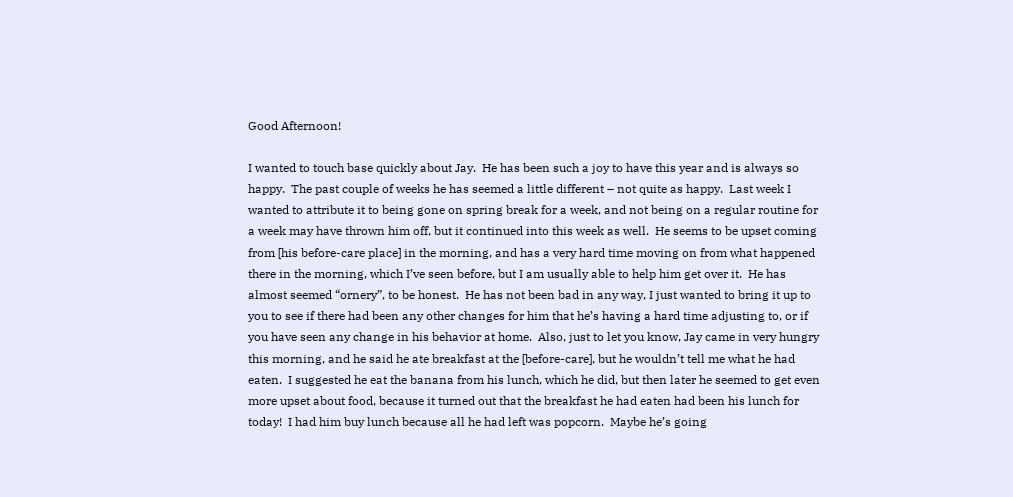Good Afternoon!

I wanted to touch base quickly about Jay.  He has been such a joy to have this year and is always so happy.  The past couple of weeks he has seemed a little different – not quite as happy.  Last week I wanted to attribute it to being gone on spring break for a week, and not being on a regular routine for a week may have thrown him off, but it continued into this week as well.  He seems to be upset coming from [his before-care place] in the morning, and has a very hard time moving on from what happened there in the morning, which I’ve seen before, but I am usually able to help him get over it.  He has almost seemed “ornery”, to be honest.  He has not been bad in any way, I just wanted to bring it up to you to see if there had been any other changes for him that he’s having a hard time adjusting to, or if you have seen any change in his behavior at home.  Also, just to let you know, Jay came in very hungry this morning, and he said he ate breakfast at the [before-care], but he wouldn’t tell me what he had eaten.  I suggested he eat the banana from his lunch, which he did, but then later he seemed to get even more upset about food, because it turned out that the breakfast he had eaten had been his lunch for today!  I had him buy lunch because all he had left was popcorn.  Maybe he’s going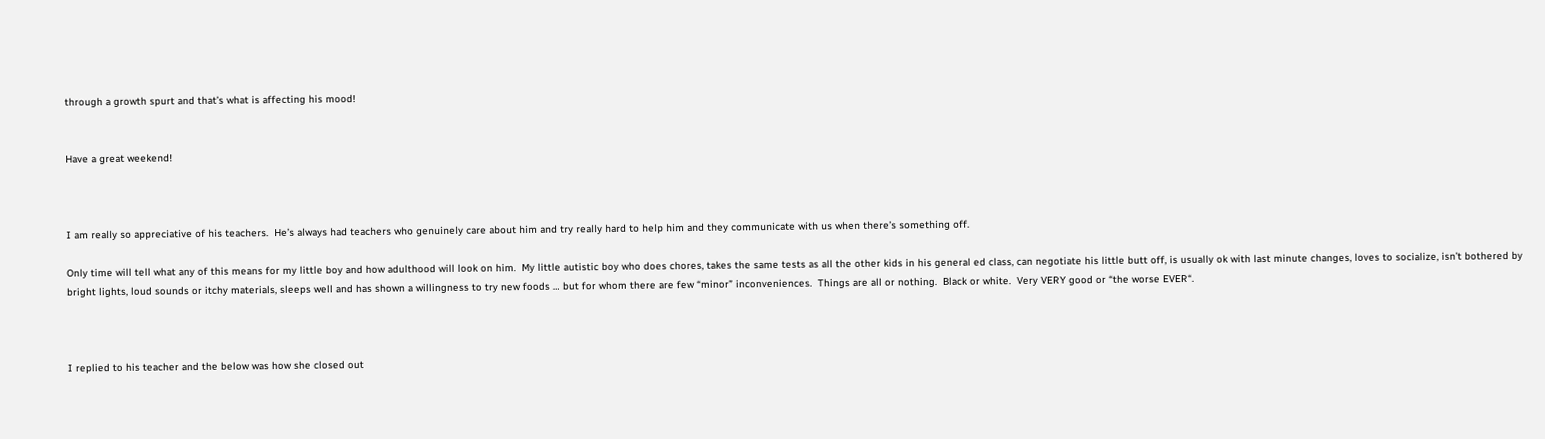through a growth spurt and that’s what is affecting his mood!


Have a great weekend!



I am really so appreciative of his teachers.  He’s always had teachers who genuinely care about him and try really hard to help him and they communicate with us when there’s something off.

Only time will tell what any of this means for my little boy and how adulthood will look on him.  My little autistic boy who does chores, takes the same tests as all the other kids in his general ed class, can negotiate his little butt off, is usually ok with last minute changes, loves to socialize, isn’t bothered by bright lights, loud sounds or itchy materials, sleeps well and has shown a willingness to try new foods … but for whom there are few “minor” inconveniences.  Things are all or nothing.  Black or white.  Very VERY good or “the worse EVER“.



I replied to his teacher and the below was how she closed out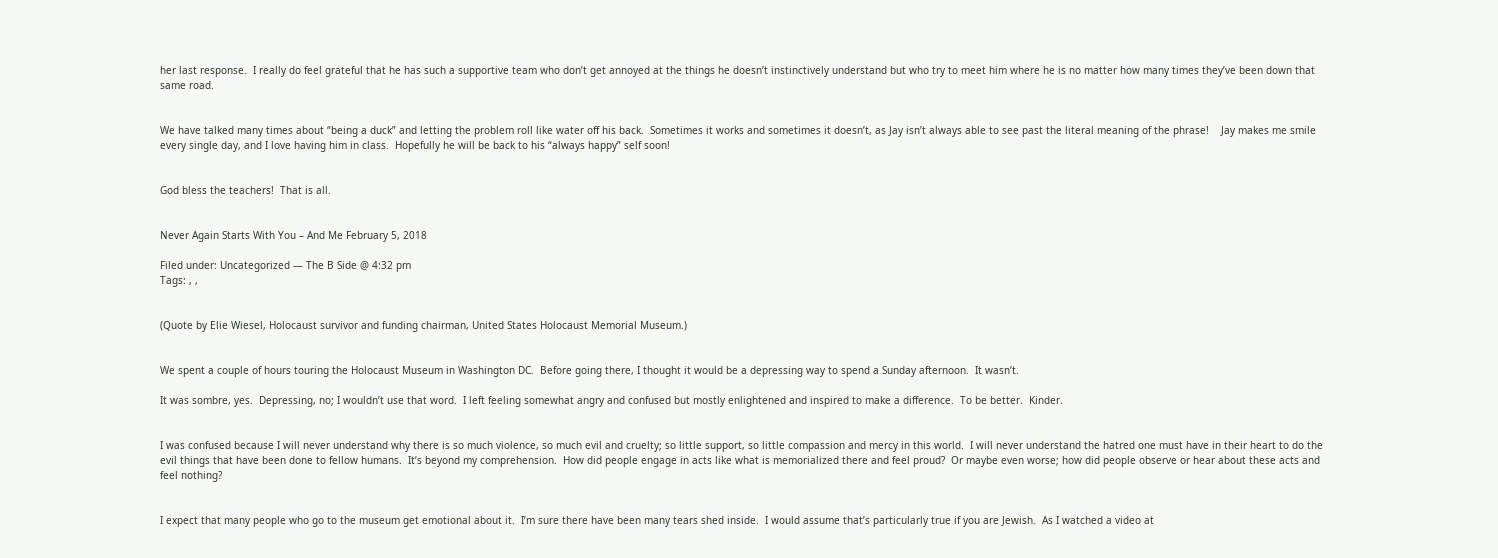her last response.  I really do feel grateful that he has such a supportive team who don’t get annoyed at the things he doesn’t instinctively understand but who try to meet him where he is no matter how many times they’ve been down that same road.


We have talked many times about “being a duck” and letting the problem roll like water off his back.  Sometimes it works and sometimes it doesn’t, as Jay isn’t always able to see past the literal meaning of the phrase!    Jay makes me smile every single day, and I love having him in class.  Hopefully he will be back to his “always happy” self soon!


God bless the teachers!  That is all.


Never Again Starts With You – And Me February 5, 2018

Filed under: Uncategorized — The B Side @ 4:32 pm
Tags: , ,


(Quote by Elie Wiesel, Holocaust survivor and funding chairman, United States Holocaust Memorial Museum.)


We spent a couple of hours touring the Holocaust Museum in Washington DC.  Before going there, I thought it would be a depressing way to spend a Sunday afternoon.  It wasn’t.

It was sombre, yes.  Depressing, no; I wouldn’t use that word.  I left feeling somewhat angry and confused but mostly enlightened and inspired to make a difference.  To be better.  Kinder.


I was confused because I will never understand why there is so much violence, so much evil and cruelty; so little support, so little compassion and mercy in this world.  I will never understand the hatred one must have in their heart to do the evil things that have been done to fellow humans.  It’s beyond my comprehension.  How did people engage in acts like what is memorialized there and feel proud?  Or maybe even worse; how did people observe or hear about these acts and feel nothing?


I expect that many people who go to the museum get emotional about it.  I’m sure there have been many tears shed inside.  I would assume that’s particularly true if you are Jewish.  As I watched a video at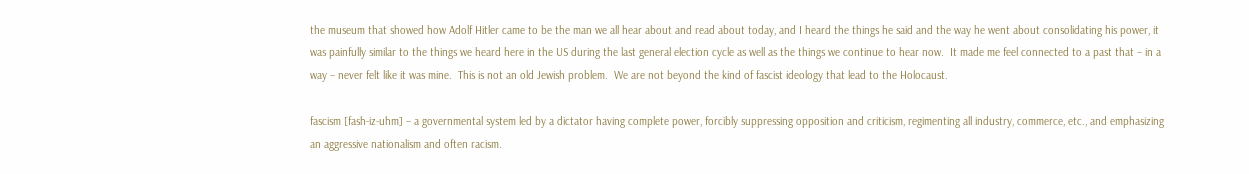the museum that showed how Adolf Hitler came to be the man we all hear about and read about today, and I heard the things he said and the way he went about consolidating his power, it was painfully similar to the things we heard here in the US during the last general election cycle as well as the things we continue to hear now.  It made me feel connected to a past that – in a way – never felt like it was mine.  This is not an old Jewish problem.  We are not beyond the kind of fascist ideology that lead to the Holocaust.

fascism [fash-iz-uhm] – a governmental system led by a dictator having complete power, forcibly suppressing opposition and criticism, regimenting all industry, commerce, etc., and emphasizing an aggressive nationalism and often racism.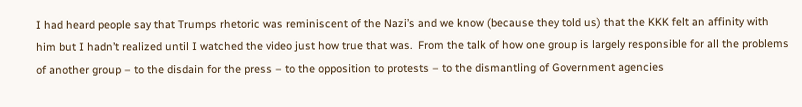I had heard people say that Trumps rhetoric was reminiscent of the Nazi’s and we know (because they told us) that the KKK felt an affinity with him but I hadn’t realized until I watched the video just how true that was.  From the talk of how one group is largely responsible for all the problems of another group – to the disdain for the press – to the opposition to protests – to the dismantling of Government agencies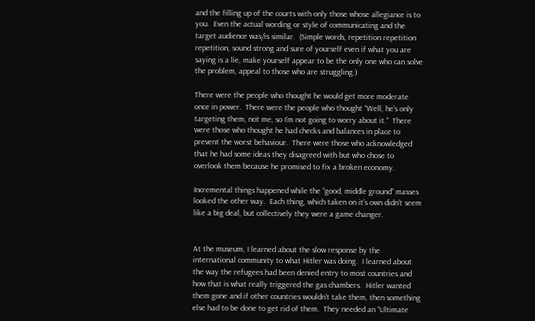and the filling up of the courts with only those whose allegiance is to you.  Even the actual wording or style of communicating and the target audience was/is similar.  (Simple words, repetition repetition repetition, sound strong and sure of yourself even if what you are saying is a lie, make yourself appear to be the only one who can solve the problem, appeal to those who are struggling.)

There were the people who thought he would get more moderate once in power.  There were the people who thought “Well, he’s only targeting them, not me, so I’m not going to worry about it.”  There were those who thought he had checks and balances in place to prevent the worst behaviour.  There were those who acknowledged that he had some ideas they disagreed with but who chose to overlook them because he promised to fix a broken economy.

Incremental things happened while the “good, middle ground” masses looked the other way.  Each thing, which taken on it’s own didn’t seem like a big deal, but collectively they were a game changer.


At the museum, I learned about the slow response by the international community to what Hitler was doing.  I learned about the way the refugees had been denied entry to most countries and how that is what really triggered the gas chambers.  Hitler wanted them gone and if other countries wouldn’t take them, then something else had to be done to get rid of them.  They needed an “Ultimate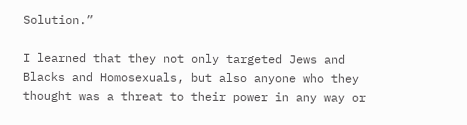Solution.”

I learned that they not only targeted Jews and Blacks and Homosexuals, but also anyone who they thought was a threat to their power in any way or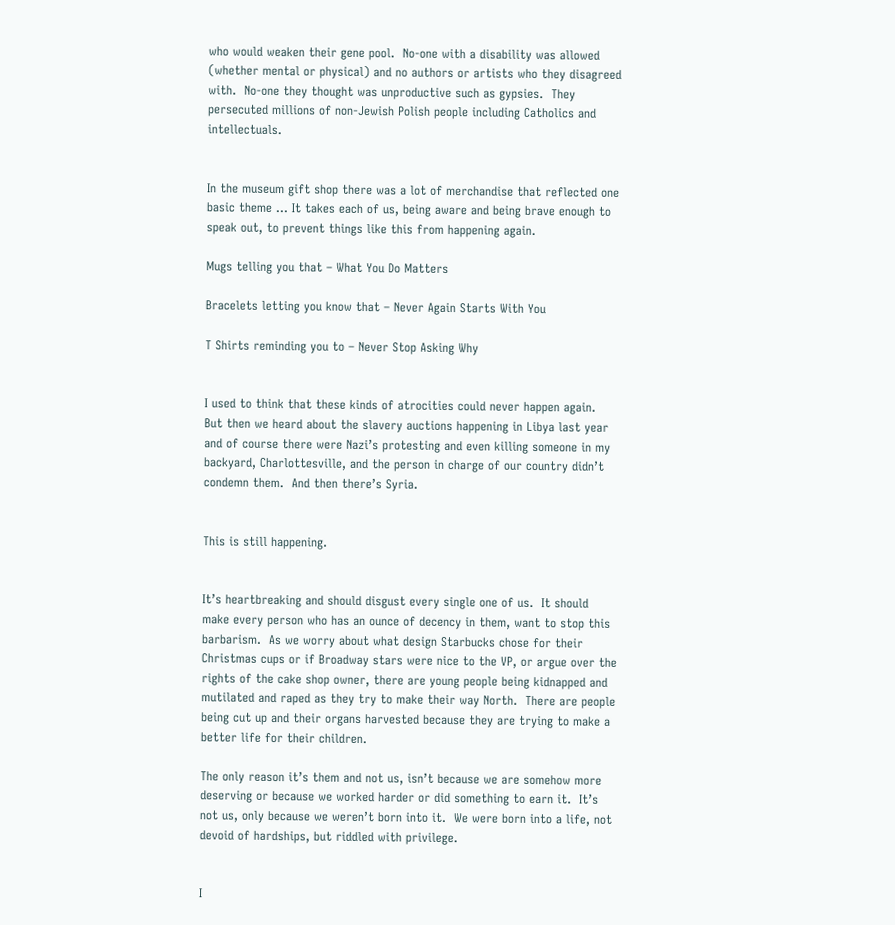who would weaken their gene pool.  No-one with a disability was allowed (whether mental or physical) and no authors or artists who they disagreed with.  No-one they thought was unproductive such as gypsies.  They persecuted millions of non-Jewish Polish people including Catholics and intellectuals.


In the museum gift shop there was a lot of merchandise that reflected one basic theme … It takes each of us, being aware and being brave enough to speak out, to prevent things like this from happening again.

Mugs telling you that – What You Do Matters

Bracelets letting you know that – Never Again Starts With You

T Shirts reminding you to – Never Stop Asking Why


I used to think that these kinds of atrocities could never happen again.  But then we heard about the slavery auctions happening in Libya last year and of course there were Nazi’s protesting and even killing someone in my backyard, Charlottesville, and the person in charge of our country didn’t condemn them.  And then there’s Syria.


This is still happening.


It’s heartbreaking and should disgust every single one of us.  It should make every person who has an ounce of decency in them, want to stop this barbarism.  As we worry about what design Starbucks chose for their Christmas cups or if Broadway stars were nice to the VP, or argue over the rights of the cake shop owner, there are young people being kidnapped and mutilated and raped as they try to make their way North.  There are people being cut up and their organs harvested because they are trying to make a better life for their children.

The only reason it’s them and not us, isn’t because we are somehow more deserving or because we worked harder or did something to earn it.  It’s not us, only because we weren’t born into it.  We were born into a life, not devoid of hardships, but riddled with privilege.


I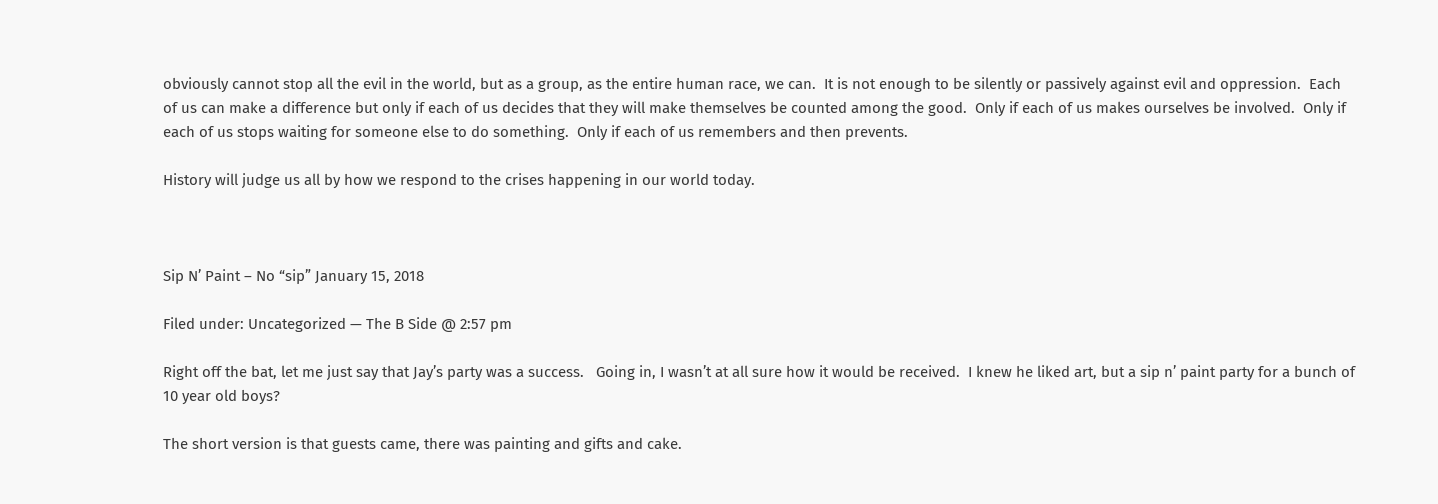obviously cannot stop all the evil in the world, but as a group, as the entire human race, we can.  It is not enough to be silently or passively against evil and oppression.  Each of us can make a difference but only if each of us decides that they will make themselves be counted among the good.  Only if each of us makes ourselves be involved.  Only if each of us stops waiting for someone else to do something.  Only if each of us remembers and then prevents.

History will judge us all by how we respond to the crises happening in our world today.



Sip N’ Paint – No “sip” January 15, 2018

Filed under: Uncategorized — The B Side @ 2:57 pm

Right off the bat, let me just say that Jay’s party was a success.   Going in, I wasn’t at all sure how it would be received.  I knew he liked art, but a sip n’ paint party for a bunch of 10 year old boys?

The short version is that guests came, there was painting and gifts and cake.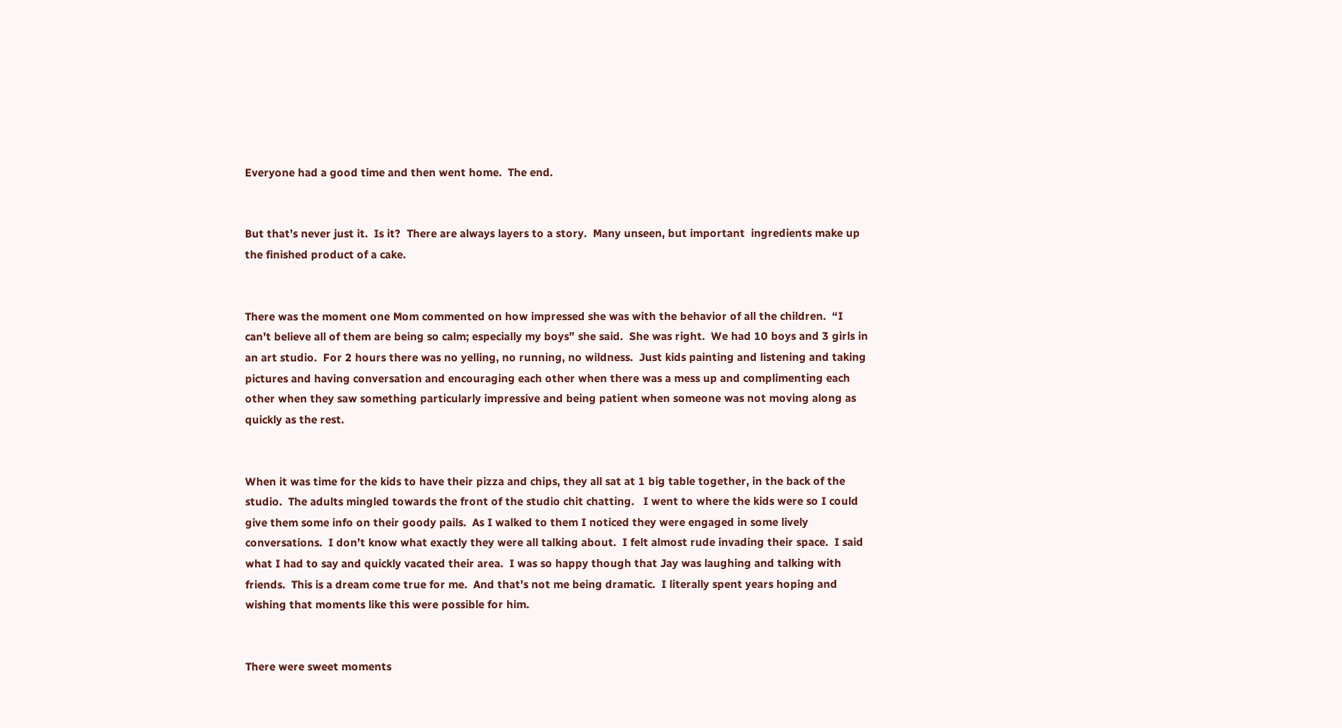Everyone had a good time and then went home.  The end.


But that’s never just it.  Is it?  There are always layers to a story.  Many unseen, but important  ingredients make up the finished product of a cake.


There was the moment one Mom commented on how impressed she was with the behavior of all the children.  “I can’t believe all of them are being so calm; especially my boys” she said.  She was right.  We had 10 boys and 3 girls in an art studio.  For 2 hours there was no yelling, no running, no wildness.  Just kids painting and listening and taking pictures and having conversation and encouraging each other when there was a mess up and complimenting each other when they saw something particularly impressive and being patient when someone was not moving along as quickly as the rest.


When it was time for the kids to have their pizza and chips, they all sat at 1 big table together, in the back of the studio.  The adults mingled towards the front of the studio chit chatting.   I went to where the kids were so I could give them some info on their goody pails.  As I walked to them I noticed they were engaged in some lively conversations.  I don’t know what exactly they were all talking about.  I felt almost rude invading their space.  I said what I had to say and quickly vacated their area.  I was so happy though that Jay was laughing and talking with friends.  This is a dream come true for me.  And that’s not me being dramatic.  I literally spent years hoping and wishing that moments like this were possible for him.


There were sweet moments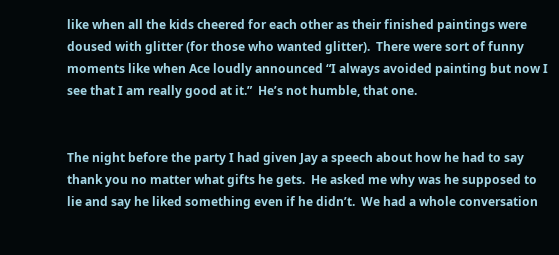like when all the kids cheered for each other as their finished paintings were doused with glitter (for those who wanted glitter).  There were sort of funny moments like when Ace loudly announced “I always avoided painting but now I see that I am really good at it.”  He’s not humble, that one.


The night before the party I had given Jay a speech about how he had to say thank you no matter what gifts he gets.  He asked me why was he supposed to lie and say he liked something even if he didn’t.  We had a whole conversation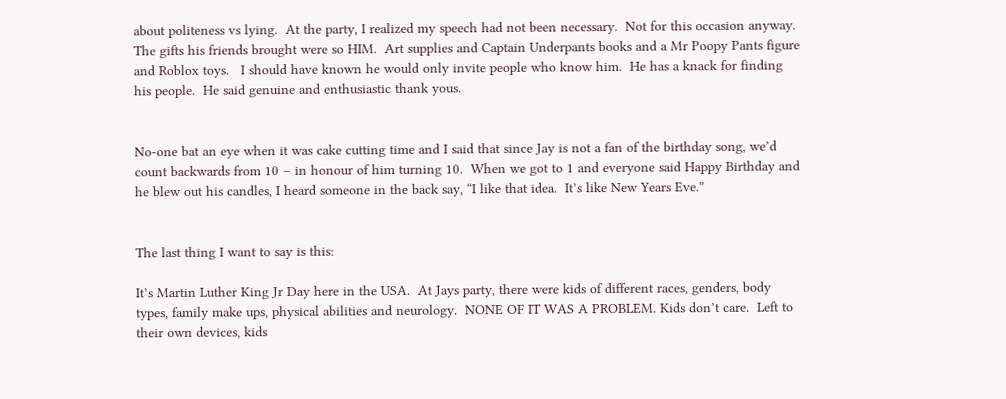about politeness vs lying.  At the party, I realized my speech had not been necessary.  Not for this occasion anyway.  The gifts his friends brought were so HIM.  Art supplies and Captain Underpants books and a Mr Poopy Pants figure and Roblox toys.   I should have known he would only invite people who know him.  He has a knack for finding his people.  He said genuine and enthusiastic thank yous.


No-one bat an eye when it was cake cutting time and I said that since Jay is not a fan of the birthday song, we’d count backwards from 10 – in honour of him turning 10.  When we got to 1 and everyone said Happy Birthday and he blew out his candles, I heard someone in the back say, “I like that idea.  It’s like New Years Eve.”


The last thing I want to say is this:

It’s Martin Luther King Jr Day here in the USA.  At Jays party, there were kids of different races, genders, body types, family make ups, physical abilities and neurology.  NONE OF IT WAS A PROBLEM. Kids don’t care.  Left to their own devices, kids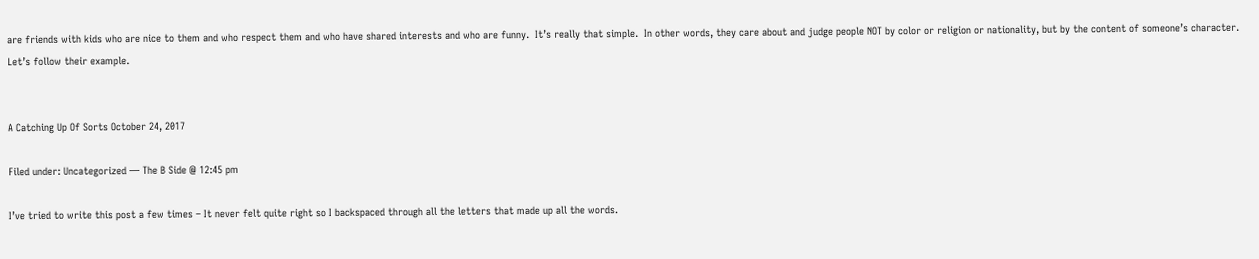are friends with kids who are nice to them and who respect them and who have shared interests and who are funny.  It’s really that simple.  In other words, they care about and judge people NOT by color or religion or nationality, but by the content of someone’s character.  Let’s follow their example.


A Catching Up Of Sorts October 24, 2017

Filed under: Uncategorized — The B Side @ 12:45 pm

I’ve tried to write this post a few times – It never felt quite right so I backspaced through all the letters that made up all the words.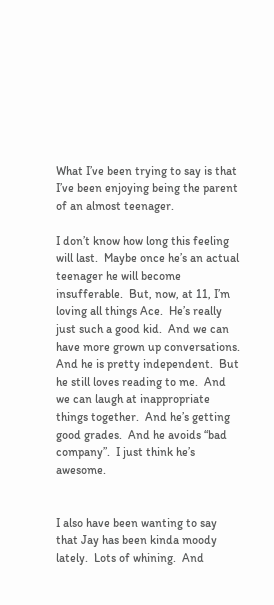What I’ve been trying to say is that I’ve been enjoying being the parent of an almost teenager.

I don’t know how long this feeling will last.  Maybe once he’s an actual teenager he will become insufferable.  But, now, at 11, I’m loving all things Ace.  He’s really just such a good kid.  And we can have more grown up conversations.  And he is pretty independent.  But he still loves reading to me.  And we can laugh at inappropriate things together.  And he’s getting good grades.  And he avoids “bad company”.  I just think he’s awesome.


I also have been wanting to say that Jay has been kinda moody lately.  Lots of whining.  And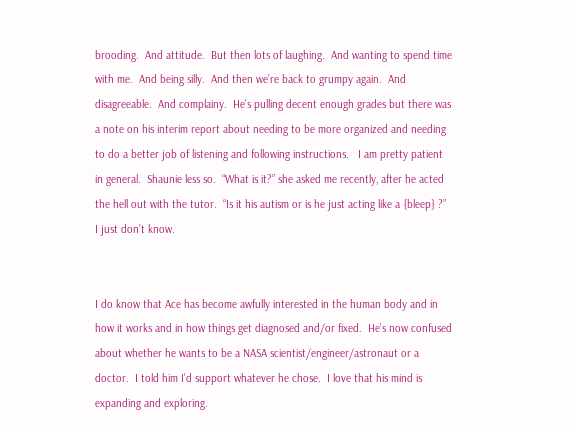brooding.  And attitude.  But then lots of laughing.  And wanting to spend time with me.  And being silly.  And then we’re back to grumpy again.  And disagreeable.  And complainy.  He’s pulling decent enough grades but there was a note on his interim report about needing to be more organized and needing to do a better job of listening and following instructions.   I am pretty patient in general.  Shaunie less so.  “What is it?” she asked me recently, after he acted the hell out with the tutor.  “Is it his autism or is he just acting like a {bleep} ?”  I just don’t know.


I do know that Ace has become awfully interested in the human body and in how it works and in how things get diagnosed and/or fixed.  He’s now confused about whether he wants to be a NASA scientist/engineer/astronaut or a doctor.  I told him I’d support whatever he chose.  I love that his mind is expanding and exploring.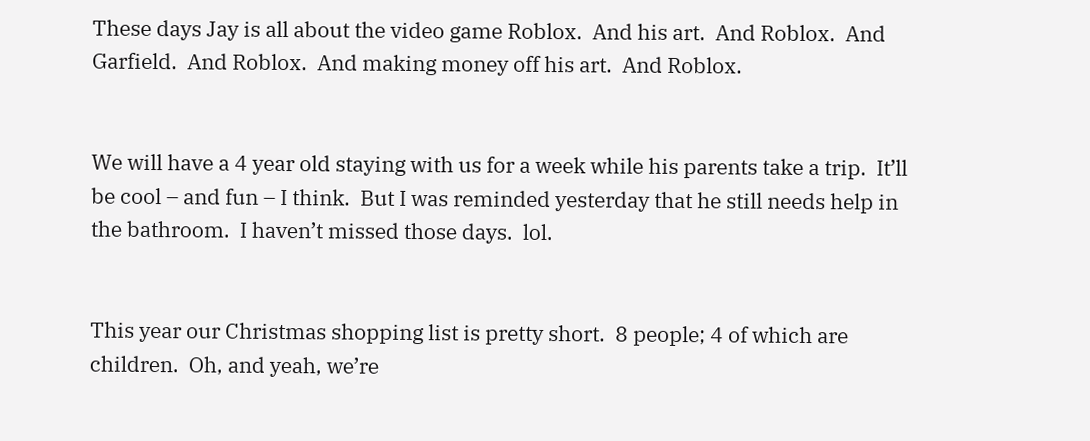These days Jay is all about the video game Roblox.  And his art.  And Roblox.  And Garfield.  And Roblox.  And making money off his art.  And Roblox.


We will have a 4 year old staying with us for a week while his parents take a trip.  It’ll be cool – and fun – I think.  But I was reminded yesterday that he still needs help in the bathroom.  I haven’t missed those days.  lol.


This year our Christmas shopping list is pretty short.  8 people; 4 of which are children.  Oh, and yeah, we’re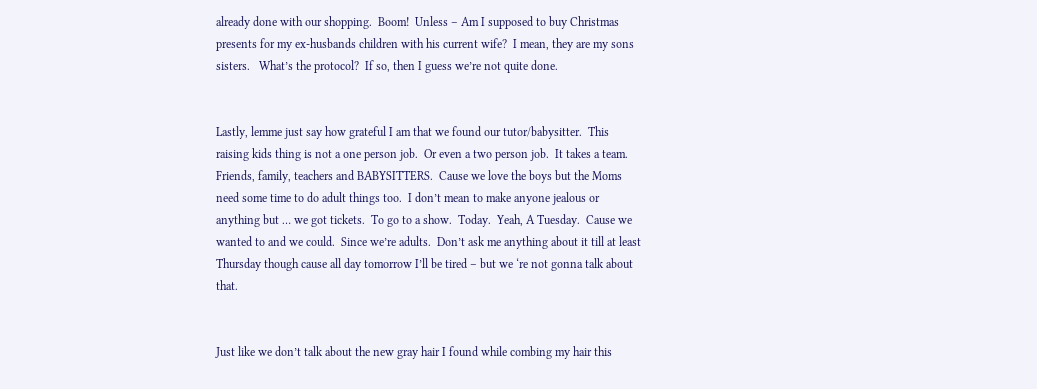already done with our shopping.  Boom!  Unless – Am I supposed to buy Christmas presents for my ex-husbands children with his current wife?  I mean, they are my sons sisters.   What’s the protocol?  If so, then I guess we’re not quite done.


Lastly, lemme just say how grateful I am that we found our tutor/babysitter.  This raising kids thing is not a one person job.  Or even a two person job.  It takes a team.  Friends, family, teachers and BABYSITTERS.  Cause we love the boys but the Moms need some time to do adult things too.  I don’t mean to make anyone jealous or anything but … we got tickets.  To go to a show.  Today.  Yeah, A Tuesday.  Cause we wanted to and we could.  Since we’re adults.  Don’t ask me anything about it till at least Thursday though cause all day tomorrow I’ll be tired – but we ‘re not gonna talk about that.


Just like we don’t talk about the new gray hair I found while combing my hair this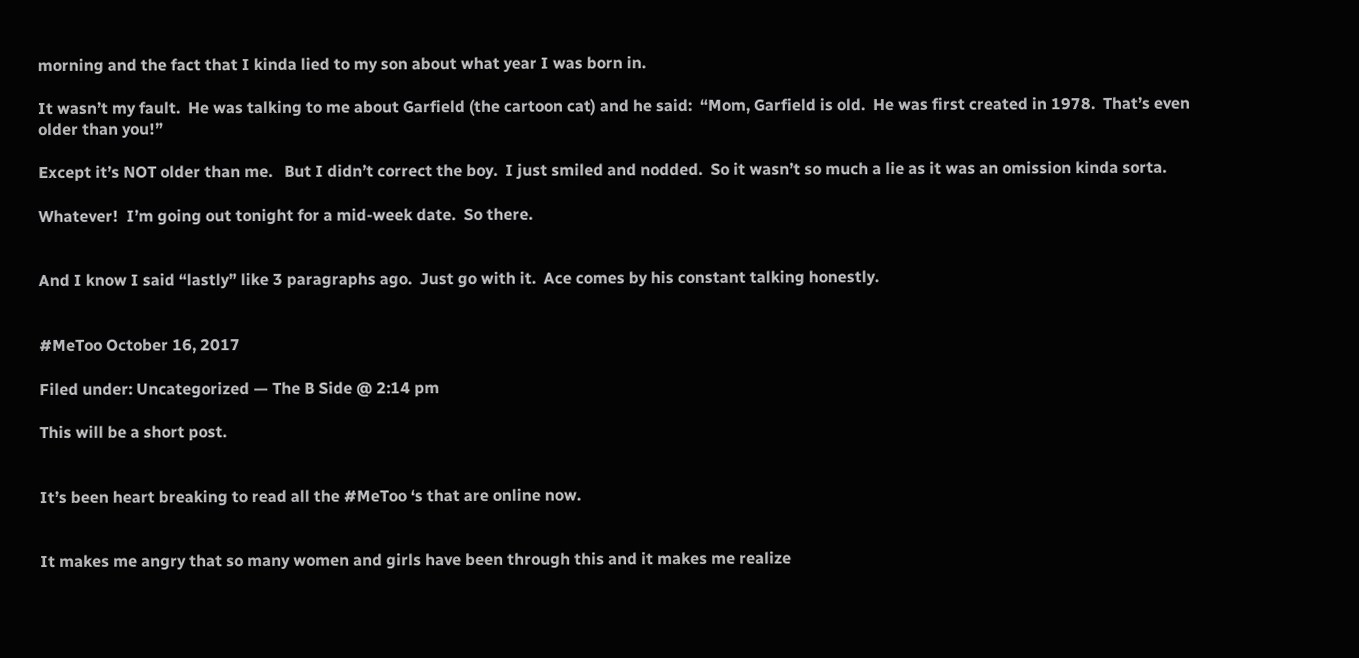morning and the fact that I kinda lied to my son about what year I was born in.

It wasn’t my fault.  He was talking to me about Garfield (the cartoon cat) and he said:  “Mom, Garfield is old.  He was first created in 1978.  That’s even older than you!”

Except it’s NOT older than me.   But I didn’t correct the boy.  I just smiled and nodded.  So it wasn’t so much a lie as it was an omission kinda sorta.

Whatever!  I’m going out tonight for a mid-week date.  So there.


And I know I said “lastly” like 3 paragraphs ago.  Just go with it.  Ace comes by his constant talking honestly.


#MeToo October 16, 2017

Filed under: Uncategorized — The B Side @ 2:14 pm

This will be a short post.


It’s been heart breaking to read all the #MeToo ‘s that are online now.


It makes me angry that so many women and girls have been through this and it makes me realize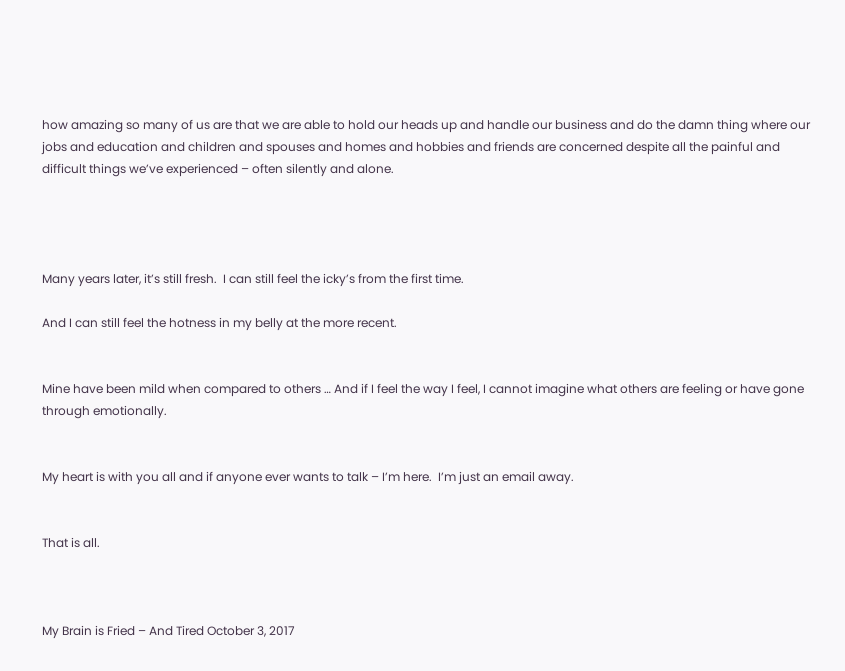how amazing so many of us are that we are able to hold our heads up and handle our business and do the damn thing where our jobs and education and children and spouses and homes and hobbies and friends are concerned despite all the painful and difficult things we’ve experienced – often silently and alone.




Many years later, it’s still fresh.  I can still feel the icky’s from the first time.

And I can still feel the hotness in my belly at the more recent.


Mine have been mild when compared to others … And if I feel the way I feel, I cannot imagine what others are feeling or have gone through emotionally.


My heart is with you all and if anyone ever wants to talk – I’m here.  I’m just an email away.


That is all.



My Brain is Fried – And Tired October 3, 2017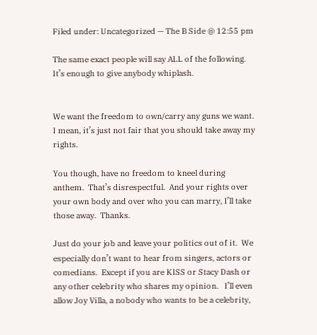Filed under: Uncategorized — The B Side @ 12:55 pm

The same exact people will say ALL of the following.  It’s enough to give anybody whiplash.


We want the freedom to own/carry any guns we want.  I mean, it’s just not fair that you should take away my rights.

You though, have no freedom to kneel during anthem.  That’s disrespectful.  And your rights over your own body and over who you can marry, I’ll take those away.  Thanks.

Just do your job and leave your politics out of it.  We especially don’t want to hear from singers, actors or comedians.  Except if you are KISS or Stacy Dash or any other celebrity who shares my opinion.   I’ll even allow Joy Villa, a nobody who wants to be a celebrity,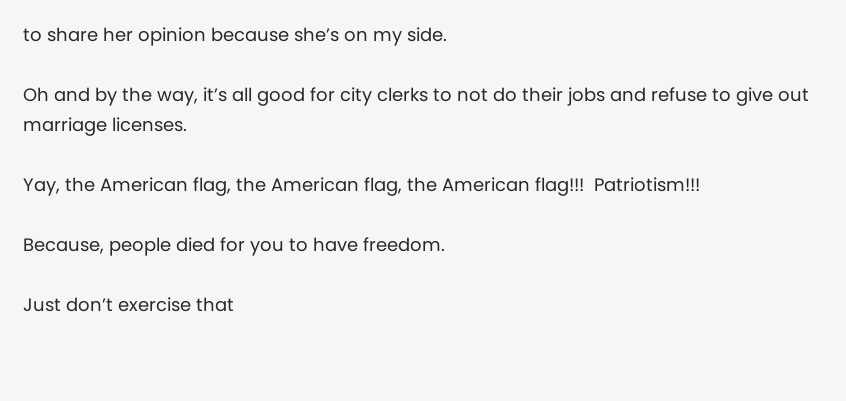to share her opinion because she’s on my side.

Oh and by the way, it’s all good for city clerks to not do their jobs and refuse to give out marriage licenses.

Yay, the American flag, the American flag, the American flag!!!  Patriotism!!!

Because, people died for you to have freedom.

Just don’t exercise that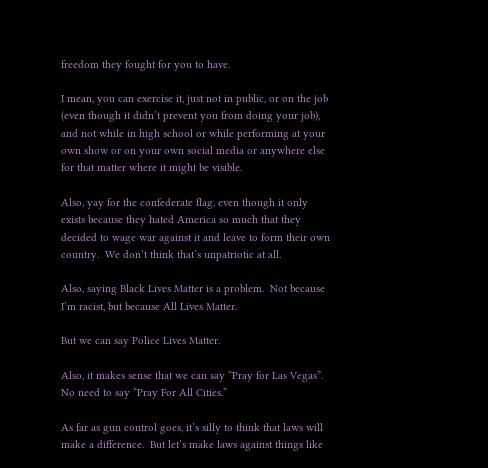freedom they fought for you to have.

I mean, you can exercise it, just not in public, or on the job (even though it didn’t prevent you from doing your job), and not while in high school or while performing at your own show or on your own social media or anywhere else for that matter where it might be visible.

Also, yay for the confederate flag, even though it only exists because they hated America so much that they decided to wage war against it and leave to form their own country.  We don’t think that’s unpatriotic at all.

Also, saying Black Lives Matter is a problem.  Not because I’m racist, but because All Lives Matter.

But we can say Police Lives Matter.

Also, it makes sense that we can say “Pray for Las Vegas”.  No need to say “Pray For All Cities.”

As far as gun control goes, it’s silly to think that laws will make a difference.  But let’s make laws against things like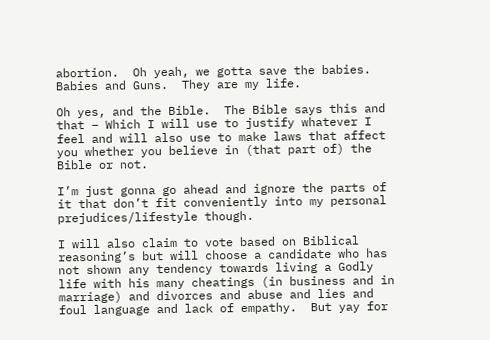abortion.  Oh yeah, we gotta save the babies.  Babies and Guns.  They are my life.

Oh yes, and the Bible.  The Bible says this and that – Which I will use to justify whatever I feel and will also use to make laws that affect you whether you believe in (that part of) the Bible or not.

I’m just gonna go ahead and ignore the parts of it that don’t fit conveniently into my personal prejudices/lifestyle though.

I will also claim to vote based on Biblical reasoning’s but will choose a candidate who has not shown any tendency towards living a Godly life with his many cheatings (in business and in marriage) and divorces and abuse and lies and foul language and lack of empathy.  But yay for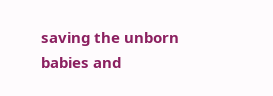saving the unborn babies and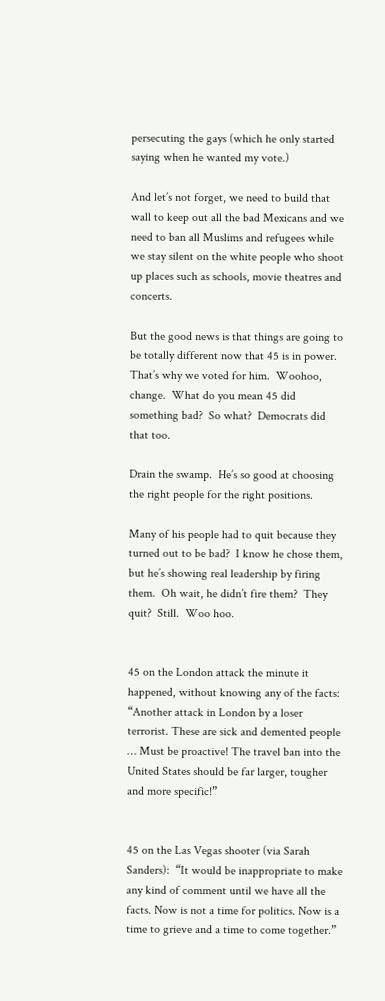persecuting the gays (which he only started saying when he wanted my vote.)

And let’s not forget, we need to build that wall to keep out all the bad Mexicans and we need to ban all Muslims and refugees while we stay silent on the white people who shoot up places such as schools, movie theatres and concerts.

But the good news is that things are going to be totally different now that 45 is in power.  That’s why we voted for him.  Woohoo, change.  What do you mean 45 did something bad?  So what?  Democrats did that too.

Drain the swamp.  He’s so good at choosing the right people for the right positions.

Many of his people had to quit because they turned out to be bad?  I know he chose them, but he’s showing real leadership by firing them.  Oh wait, he didn’t fire them?  They quit?  Still.  Woo hoo.


45 on the London attack the minute it happened, without knowing any of the facts:  “Another attack in London by a loser terrorist. These are sick and demented people … Must be proactive! The travel ban into the United States should be far larger, tougher and more specific!”


45 on the Las Vegas shooter (via Sarah Sanders):  “It would be inappropriate to make any kind of comment until we have all the facts. Now is not a time for politics. Now is a time to grieve and a time to come together.”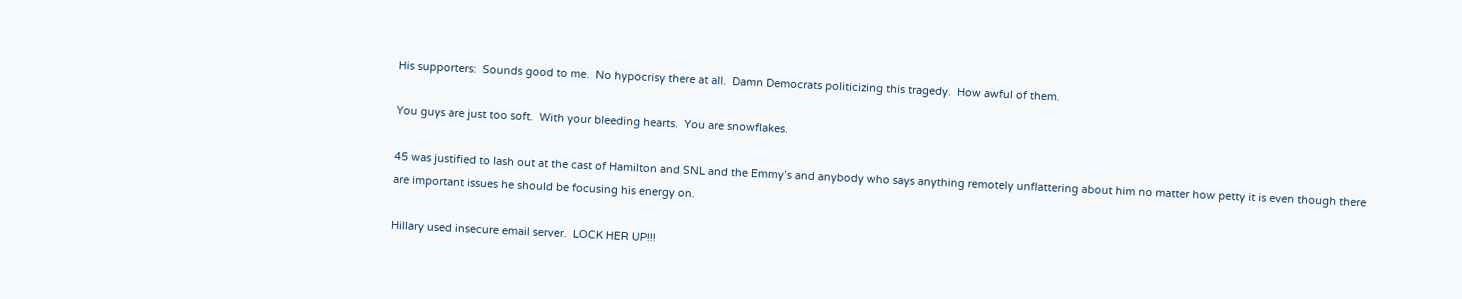His supporters:  Sounds good to me.  No hypocrisy there at all.  Damn Democrats politicizing this tragedy.  How awful of them.

You guys are just too soft.  With your bleeding hearts.  You are snowflakes.

45 was justified to lash out at the cast of Hamilton and SNL and the Emmy’s and anybody who says anything remotely unflattering about him no matter how petty it is even though there are important issues he should be focusing his energy on.

Hillary used insecure email server.  LOCK HER UP!!!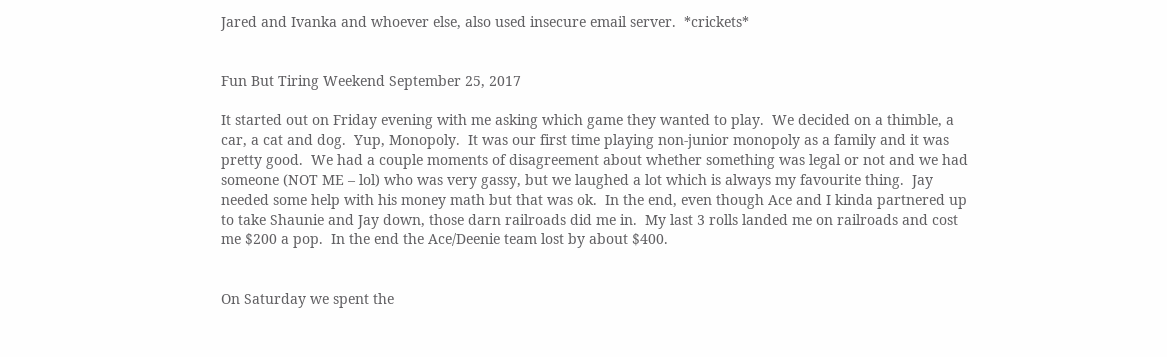Jared and Ivanka and whoever else, also used insecure email server.  *crickets*


Fun But Tiring Weekend September 25, 2017

It started out on Friday evening with me asking which game they wanted to play.  We decided on a thimble, a car, a cat and dog.  Yup, Monopoly.  It was our first time playing non-junior monopoly as a family and it was pretty good.  We had a couple moments of disagreement about whether something was legal or not and we had someone (NOT ME – lol) who was very gassy, but we laughed a lot which is always my favourite thing.  Jay needed some help with his money math but that was ok.  In the end, even though Ace and I kinda partnered up to take Shaunie and Jay down, those darn railroads did me in.  My last 3 rolls landed me on railroads and cost me $200 a pop.  In the end the Ace/Deenie team lost by about $400.


On Saturday we spent the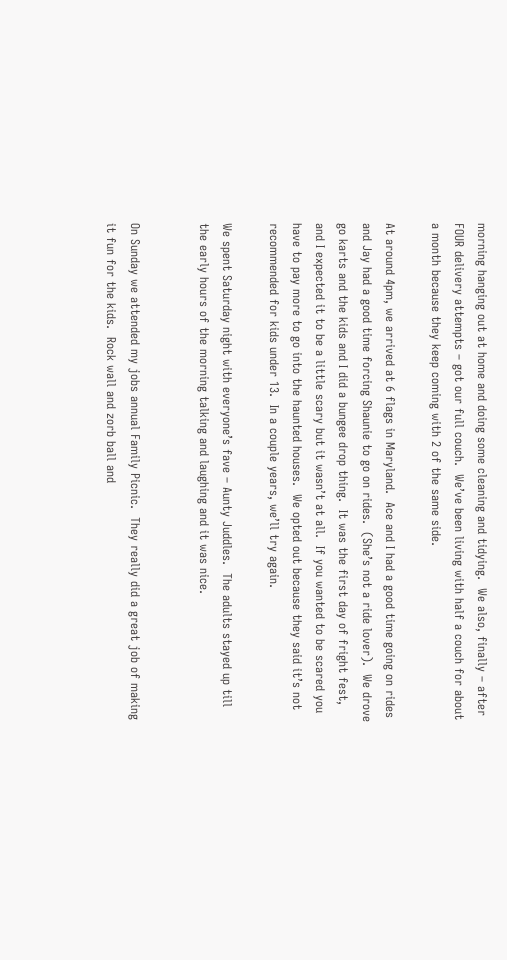morning hanging out at home and doing some cleaning and tidying.  We also, finally – after FOUR delivery attempts – got our full couch.  We’ve been living with half a couch for about a month because they keep coming with 2 of the same side.

At around 4pm, we arrived at 6 flags in Maryland.  Ace and I had a good time going on rides and Jay had a good time forcing Shaunie to go on rides.  (She’s not a ride lover).  We drove go karts and the kids and I did a bungee drop thing.  It was the first day of fright fest, and I expected it to be a little scary but it wasn’t at all.  If you wanted to be scared you have to pay more to go into the haunted houses.  We opted out because they said it’s not recommended for kids under 13.  In a couple years, we’ll try again.

We spent Saturday night with everyone’s fave – Aunty Juddles.  The adults stayed up till the early hours of the morning talking and laughing and it was nice.


On Sunday we attended my jobs annual Family Picnic.  They really did a great job of making it fun for the kids.  Rock wall and zorb ball and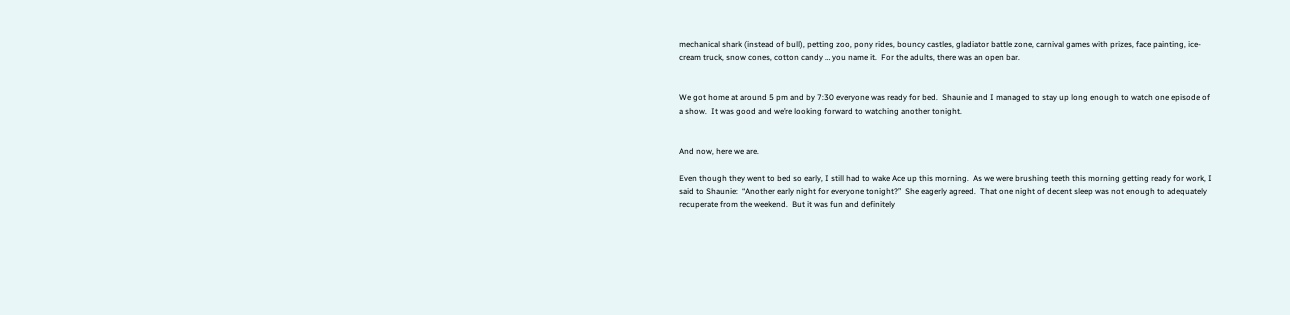mechanical shark (instead of bull), petting zoo, pony rides, bouncy castles, gladiator battle zone, carnival games with prizes, face painting, ice-cream truck, snow cones, cotton candy … you name it.  For the adults, there was an open bar.


We got home at around 5 pm and by 7:30 everyone was ready for bed.  Shaunie and I managed to stay up long enough to watch one episode of a show.  It was good and we’re looking forward to watching another tonight.


And now, here we are.

Even though they went to bed so early, I still had to wake Ace up this morning.  As we were brushing teeth this morning getting ready for work, I said to Shaunie:  “Another early night for everyone tonight?”  She eagerly agreed.  That one night of decent sleep was not enough to adequately recuperate from the weekend.  But it was fun and definitely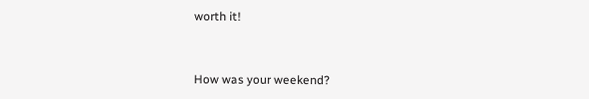worth it!


How was your weekend?